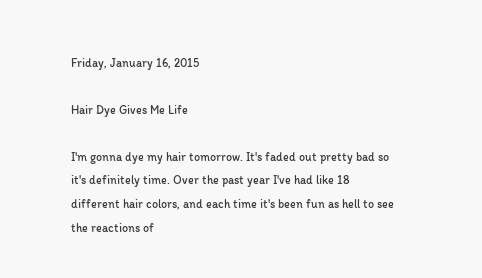Friday, January 16, 2015

Hair Dye Gives Me Life

I'm gonna dye my hair tomorrow. It's faded out pretty bad so it's definitely time. Over the past year I've had like 18 different hair colors, and each time it's been fun as hell to see the reactions of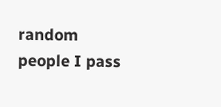random people I pass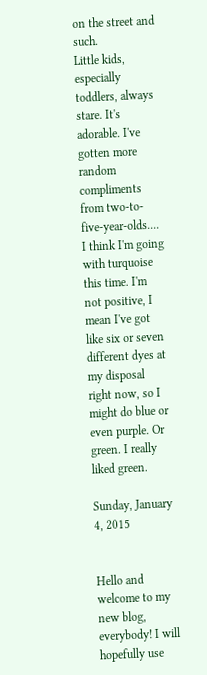on the street and such.
Little kids, especially toddlers, always stare. It's adorable. I've gotten more random compliments from two-to-five-year-olds....
I think I'm going with turquoise this time. I'm not positive, I mean I've got like six or seven different dyes at my disposal right now, so I might do blue or even purple. Or green. I really liked green.

Sunday, January 4, 2015


Hello and welcome to my new blog, everybody! I will hopefully use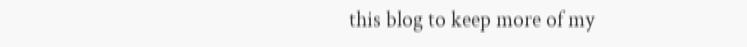this blog to keep more of my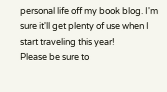personal life off my book blog. I'm sure it'll get plenty of use when I start traveling this year!
Please be sure to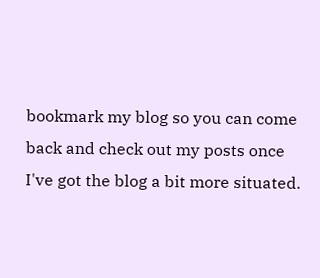bookmark my blog so you can come back and check out my posts once I've got the blog a bit more situated.